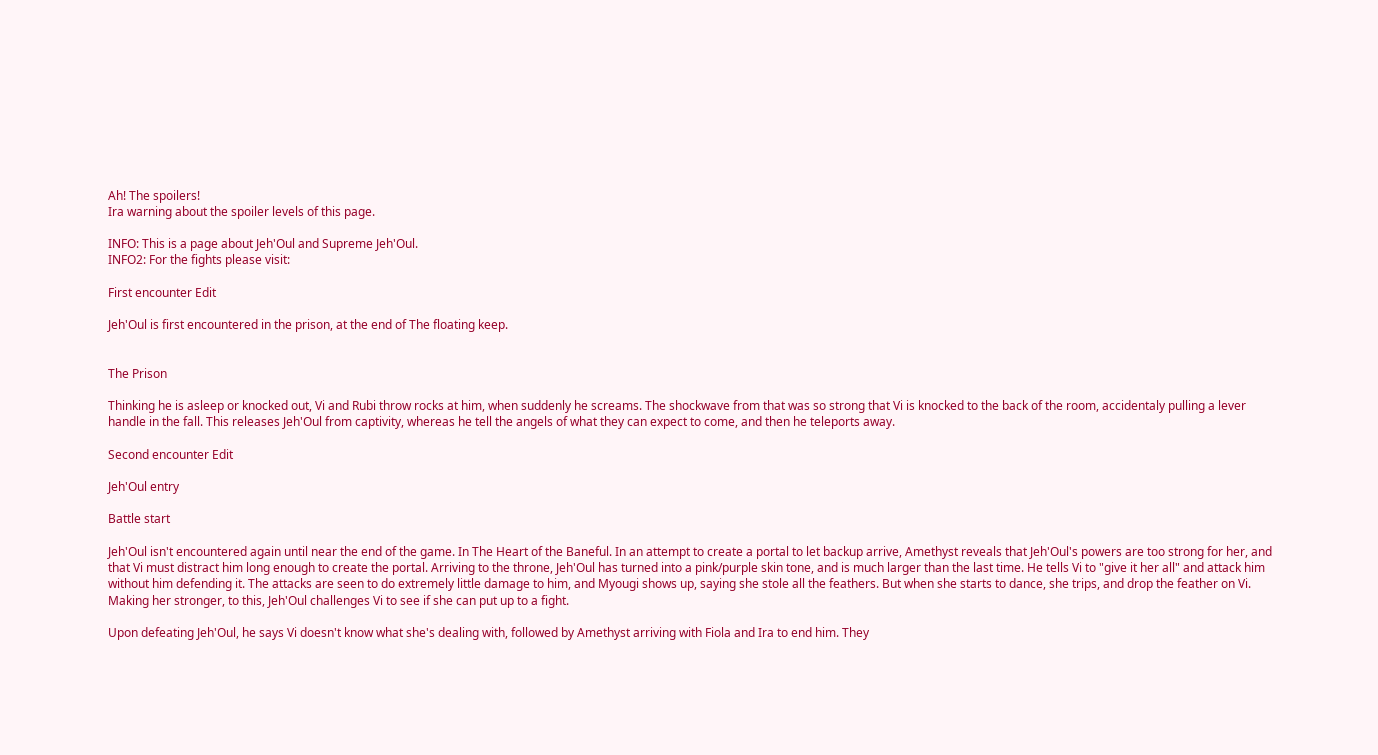Ah! The spoilers!
Ira warning about the spoiler levels of this page.

INFO: This is a page about Jeh'Oul and Supreme Jeh'Oul.
INFO2: For the fights please visit:

First encounter Edit

Jeh'Oul is first encountered in the prison, at the end of The floating keep.


The Prison

Thinking he is asleep or knocked out, Vi and Rubi throw rocks at him, when suddenly he screams. The shockwave from that was so strong that Vi is knocked to the back of the room, accidentaly pulling a lever handle in the fall. This releases Jeh'Oul from captivity, whereas he tell the angels of what they can expect to come, and then he teleports away.

Second encounter Edit

Jeh'Oul entry

Battle start

Jeh'Oul isn't encountered again until near the end of the game. In The Heart of the Baneful. In an attempt to create a portal to let backup arrive, Amethyst reveals that Jeh'Oul's powers are too strong for her, and that Vi must distract him long enough to create the portal. Arriving to the throne, Jeh'Oul has turned into a pink/purple skin tone, and is much larger than the last time. He tells Vi to "give it her all" and attack him without him defending it. The attacks are seen to do extremely little damage to him, and Myougi shows up, saying she stole all the feathers. But when she starts to dance, she trips, and drop the feather on Vi. Making her stronger, to this, Jeh'Oul challenges Vi to see if she can put up to a fight.

Upon defeating Jeh'Oul, he says Vi doesn't know what she's dealing with, followed by Amethyst arriving with Fiola and Ira to end him. They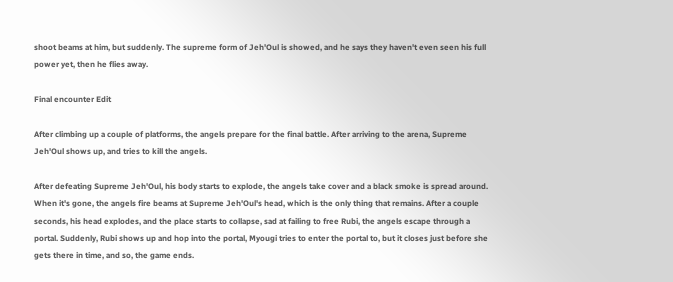shoot beams at him, but suddenly. The supreme form of Jeh'Oul is showed, and he says they haven't even seen his full power yet, then he flies away.

Final encounter Edit

After climbing up a couple of platforms, the angels prepare for the final battle. After arriving to the arena, Supreme Jeh'Oul shows up, and tries to kill the angels.

After defeating Supreme Jeh'Oul, his body starts to explode, the angels take cover and a black smoke is spread around. When it's gone, the angels fire beams at Supreme Jeh'Oul's head, which is the only thing that remains. After a couple seconds, his head explodes, and the place starts to collapse, sad at failing to free Rubi, the angels escape through a portal. Suddenly, Rubi shows up and hop into the portal, Myougi tries to enter the portal to, but it closes just before she gets there in time, and so, the game ends.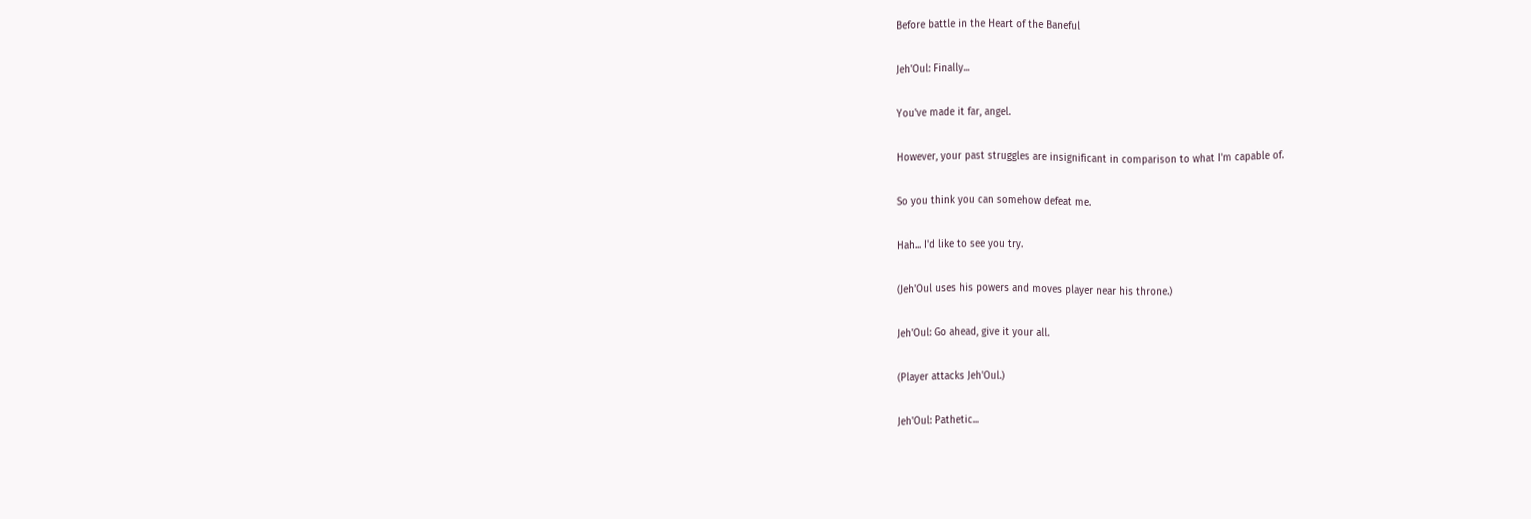Before battle in the Heart of the Baneful

Jeh'Oul: Finally...

You've made it far, angel.

However, your past struggles are insignificant in comparison to what I'm capable of.

So you think you can somehow defeat me.

Hah... I'd like to see you try.

(Jeh'Oul uses his powers and moves player near his throne.)

Jeh'Oul: Go ahead, give it your all.

(Player attacks Jeh'Oul.)

Jeh'Oul: Pathetic...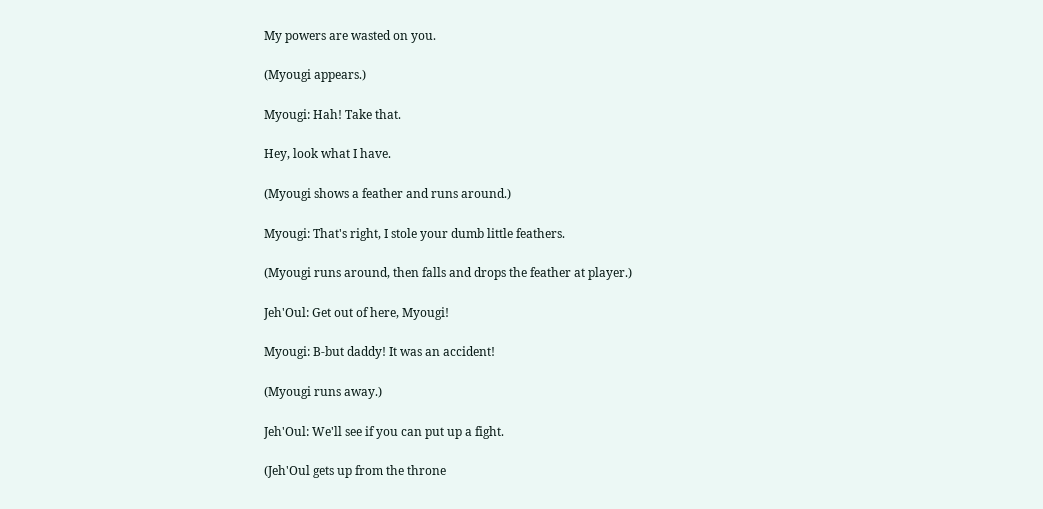My powers are wasted on you.

(Myougi appears.)

Myougi: Hah! Take that.

Hey, look what I have.

(Myougi shows a feather and runs around.)

Myougi: That's right, I stole your dumb little feathers.

(Myougi runs around, then falls and drops the feather at player.)

Jeh'Oul: Get out of here, Myougi!

Myougi: B-but daddy! It was an accident!

(Myougi runs away.)

Jeh'Oul: We'll see if you can put up a fight.

(Jeh'Oul gets up from the throne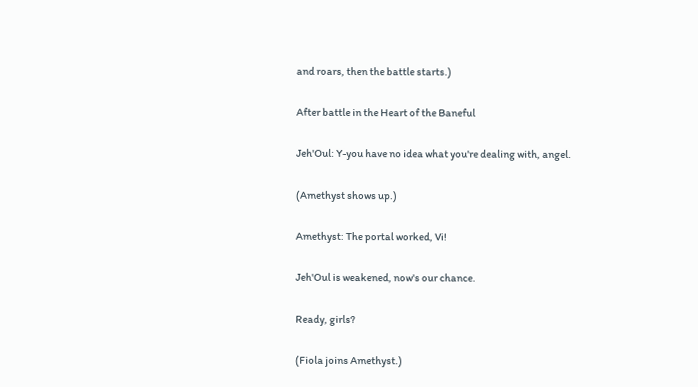and roars, then the battle starts.)

After battle in the Heart of the Baneful

Jeh'Oul: Y-you have no idea what you're dealing with, angel.

(Amethyst shows up.)

Amethyst: The portal worked, Vi!

Jeh'Oul is weakened, now's our chance.

Ready, girls?

(Fiola joins Amethyst.)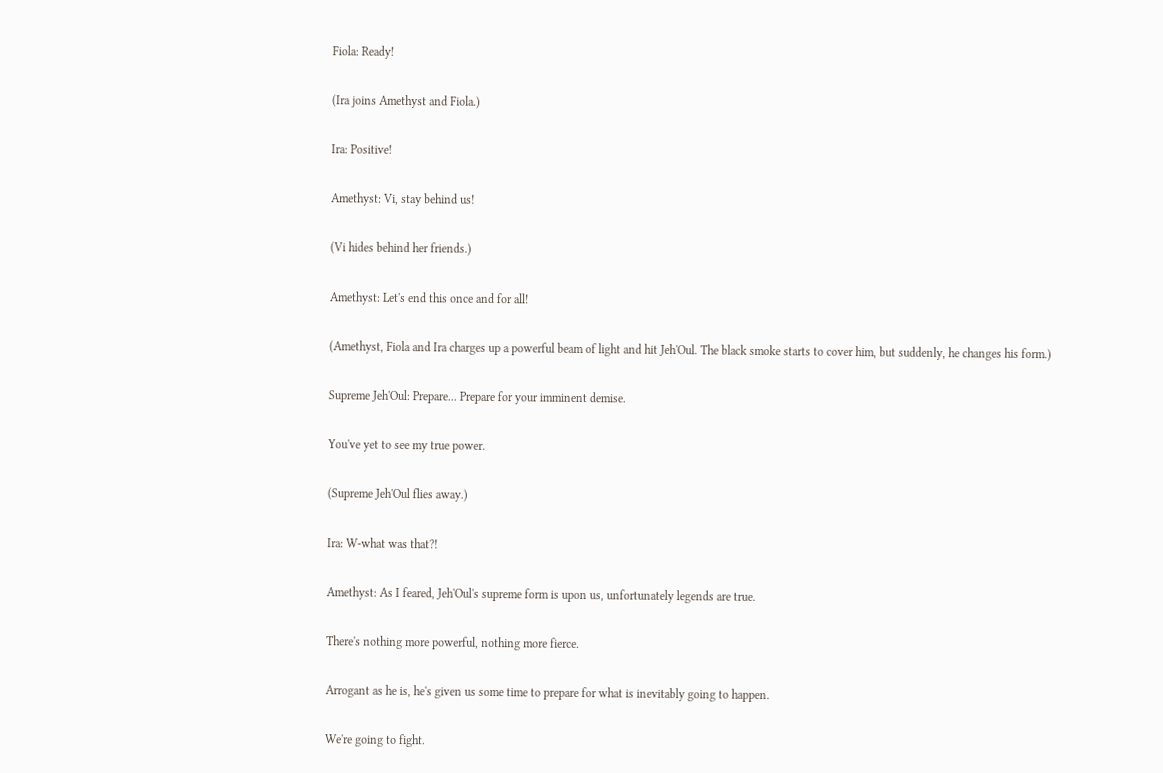Fiola: Ready!

(Ira joins Amethyst and Fiola.)

Ira: Positive!

Amethyst: Vi, stay behind us!

(Vi hides behind her friends.)

Amethyst: Let's end this once and for all!

(Amethyst, Fiola and Ira charges up a powerful beam of light and hit Jeh'Oul. The black smoke starts to cover him, but suddenly, he changes his form.)

Supreme Jeh'Oul: Prepare... Prepare for your imminent demise.

You've yet to see my true power.

(Supreme Jeh'Oul flies away.)

Ira: W-what was that?!

Amethyst: As I feared, Jeh'Oul's supreme form is upon us, unfortunately legends are true.

There's nothing more powerful, nothing more fierce.

Arrogant as he is, he's given us some time to prepare for what is inevitably going to happen.

We're going to fight.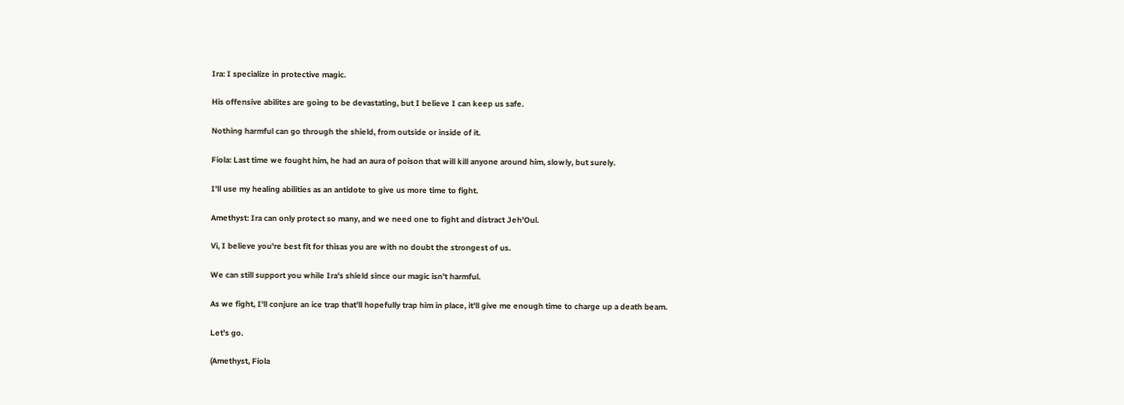Ira: I specialize in protective magic.

His offensive abilites are going to be devastating, but I believe I can keep us safe.

Nothing harmful can go through the shield, from outside or inside of it.

Fiola: Last time we fought him, he had an aura of poison that will kill anyone around him, slowly, but surely.

I'll use my healing abilities as an antidote to give us more time to fight.

Amethyst: Ira can only protect so many, and we need one to fight and distract Jeh'Oul.

Vi, I believe you're best fit for thisas you are with no doubt the strongest of us.

We can still support you while Ira's shield since our magic isn't harmful.

As we fight, I'll conjure an ice trap that'll hopefully trap him in place, it'll give me enough time to charge up a death beam.

Let's go.

(Amethyst, Fiola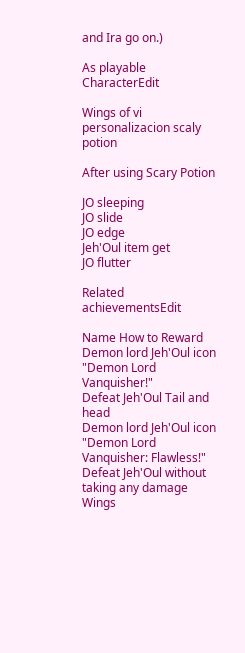and Ira go on.)

As playable CharacterEdit

Wings of vi personalizacion scaly potion

After using Scary Potion

JO sleeping
JO slide
JO edge
Jeh'Oul item get
JO flutter

Related achievementsEdit

Name How to Reward
Demon lord Jeh'Oul icon
"Demon Lord Vanquisher!"
Defeat Jeh'Oul Tail and head
Demon lord Jeh'Oul icon
"Demon Lord Vanquisher: Flawless!"
Defeat Jeh'Oul without taking any damage Wings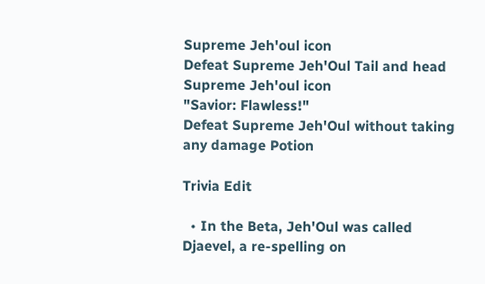Supreme Jeh'oul icon
Defeat Supreme Jeh'Oul Tail and head
Supreme Jeh'oul icon
"Savior: Flawless!"
Defeat Supreme Jeh'Oul without taking any damage Potion

Trivia Edit

  • In the Beta, Jeh'Oul was called Djaevel, a re-spelling on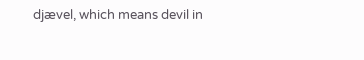djævel, which means devil in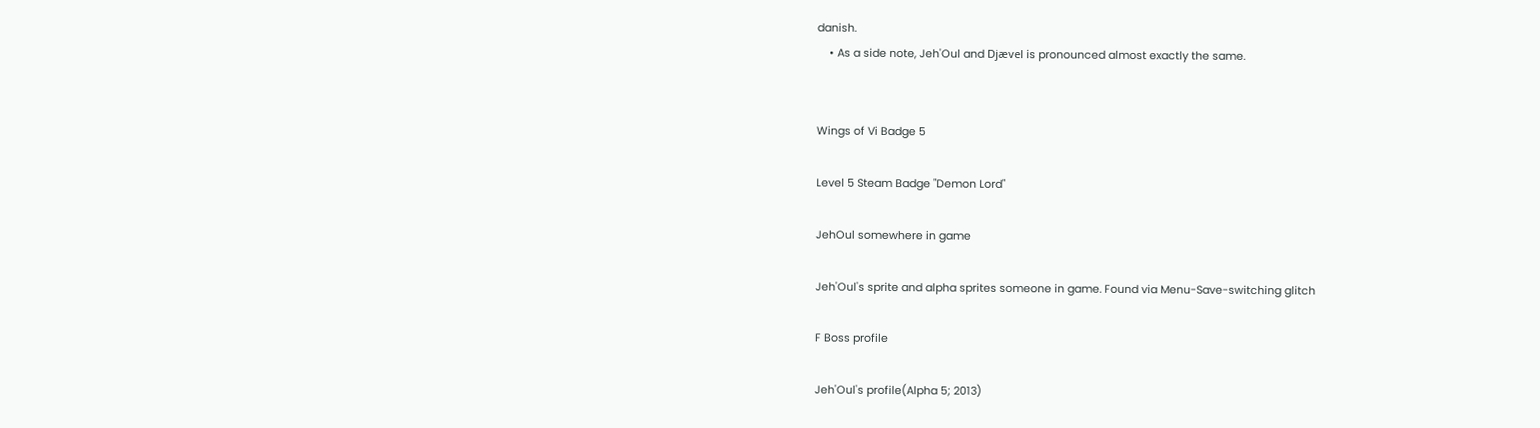danish.
    • As a side note, Jeh'Oul and Djævel is pronounced almost exactly the same.


Wings of Vi Badge 5

Level 5 Steam Badge "Demon Lord"

JehOul somewhere in game

Jeh'Oul's sprite and alpha sprites someone in game. Found via Menu-Save-switching glitch

F Boss profile

Jeh'Oul's profile(Alpha 5; 2013)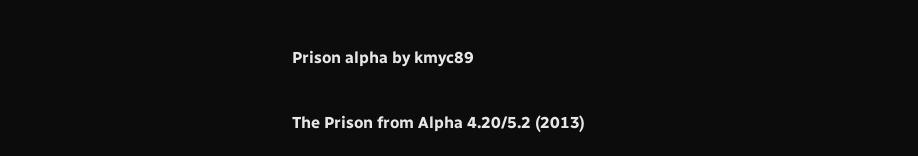Prison alpha by kmyc89

The Prison from Alpha 4.20/5.2 (2013)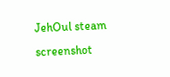JehOul steam screenshot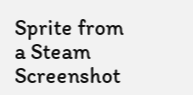Sprite from a Steam Screenshot